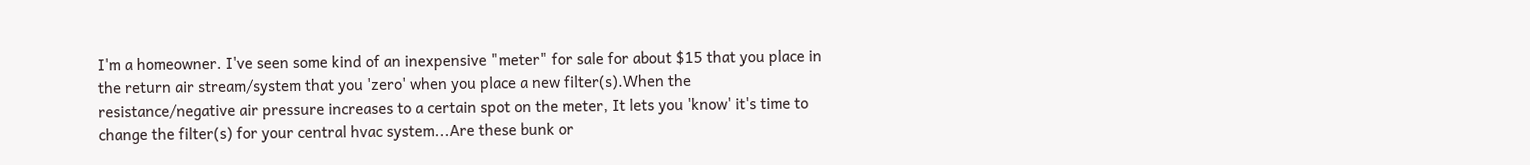I'm a homeowner. I've seen some kind of an inexpensive "meter" for sale for about $15 that you place in the return air stream/system that you 'zero' when you place a new filter(s).When the resistance/negative air pressure increases to a certain spot on the meter, It lets you 'know' it's time to change the filter(s) for your central hvac system...Are these bunk or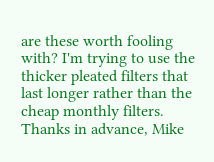are these worth fooling with? I'm trying to use the thicker pleated filters that last longer rather than the cheap monthly filters.
Thanks in advance, Mike